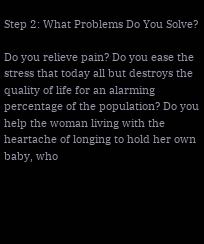Step 2: What Problems Do You Solve?

Do you relieve pain? Do you ease the stress that today all but destroys the quality of life for an alarming percentage of the population? Do you help the woman living with the heartache of longing to hold her own baby, who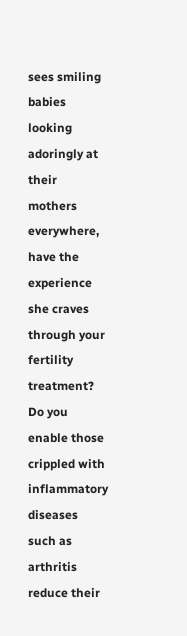sees smiling babies looking adoringly at their mothers everywhere, have the experience she craves through your fertility treatment? Do you enable those crippled with inflammatory diseases such as arthritis reduce their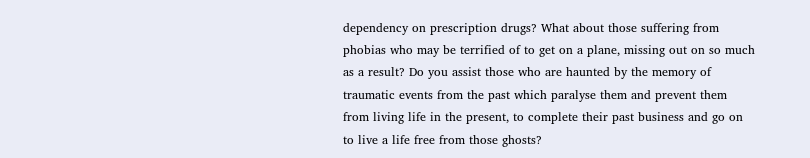dependency on prescription drugs? What about those suffering from phobias who may be terrified of to get on a plane, missing out on so much as a result? Do you assist those who are haunted by the memory of traumatic events from the past which paralyse them and prevent them from living life in the present, to complete their past business and go on to live a life free from those ghosts?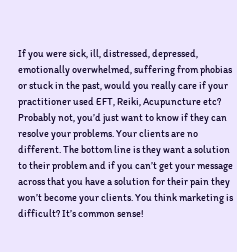If you were sick, ill, distressed, depressed, emotionally overwhelmed, suffering from phobias or stuck in the past, would you really care if your practitioner used EFT, Reiki, Acupuncture etc? Probably not, you’d just want to know if they can resolve your problems. Your clients are no different. The bottom line is they want a solution to their problem and if you can’t get your message across that you have a solution for their pain they won’t become your clients. You think marketing is difficult? It’s common sense!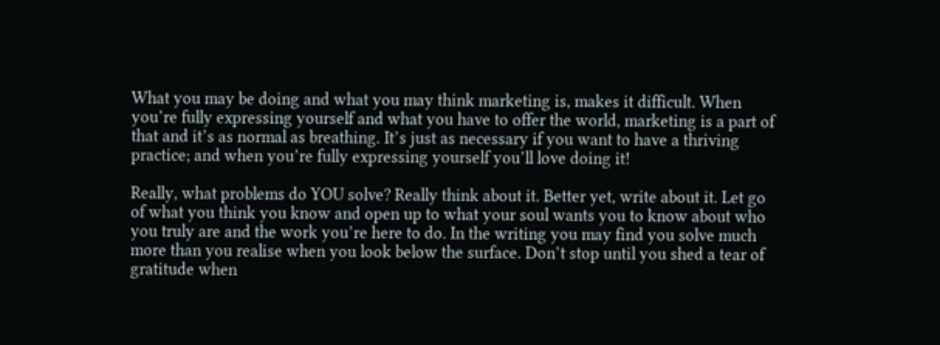What you may be doing and what you may think marketing is, makes it difficult. When you’re fully expressing yourself and what you have to offer the world, marketing is a part of that and it’s as normal as breathing. It’s just as necessary if you want to have a thriving practice; and when you’re fully expressing yourself you’ll love doing it!

Really, what problems do YOU solve? Really think about it. Better yet, write about it. Let go of what you think you know and open up to what your soul wants you to know about who you truly are and the work you’re here to do. In the writing you may find you solve much more than you realise when you look below the surface. Don’t stop until you shed a tear of gratitude when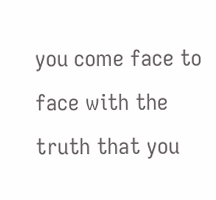you come face to face with the truth that you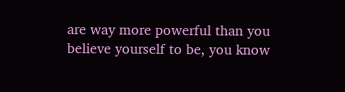are way more powerful than you believe yourself to be, you know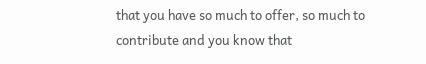that you have so much to offer, so much to contribute and you know that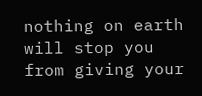nothing on earth will stop you from giving your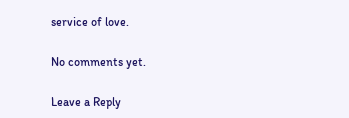service of love.

No comments yet.

Leave a Reply